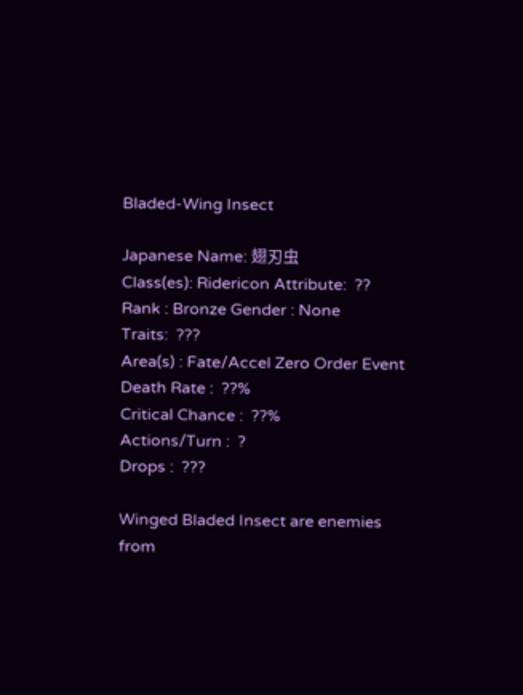Bladed-Wing Insect

Japanese Name: 翅刃虫
Class(es): Ridericon Attribute:  ??
Rank : Bronze Gender : None
Traits:  ???
Area(s) : Fate/Accel Zero Order Event
Death Rate :  ??%
Critical Chance :  ??%
Actions/Turn :  ?
Drops :  ???

Winged Bladed Insect are enemies from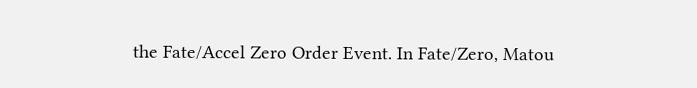the Fate/Accel Zero Order Event. In Fate/Zero, Matou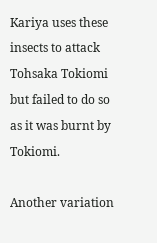Kariya uses these insects to attack Tohsaka Tokiomi but failed to do so as it was burnt by Tokiomi.

Another variation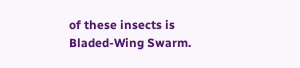of these insects is Bladed-Wing Swarm.